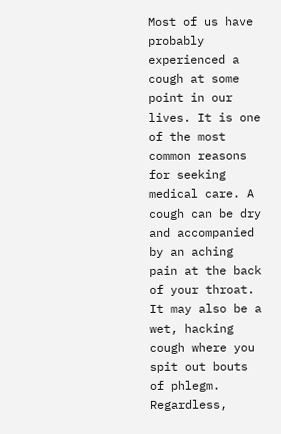Most of us have probably experienced a cough at some point in our lives. It is one of the most common reasons for seeking medical care. A cough can be dry and accompanied by an aching pain at the back of your throat. It may also be a wet, hacking cough where you spit out bouts of phlegm. Regardless,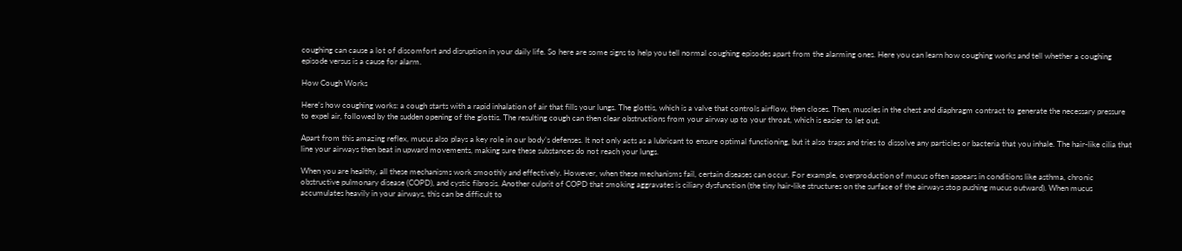coughing can cause a lot of discomfort and disruption in your daily life. So here are some signs to help you tell normal coughing episodes apart from the alarming ones. Here you can learn how coughing works and tell whether a coughing episode versus is a cause for alarm.

How Cough Works

Here’s how coughing works: a cough starts with a rapid inhalation of air that fills your lungs. The glottis, which is a valve that controls airflow, then closes. Then, muscles in the chest and diaphragm contract to generate the necessary pressure to expel air, followed by the sudden opening of the glottis. The resulting cough can then clear obstructions from your airway up to your throat, which is easier to let out.

Apart from this amazing reflex, mucus also plays a key role in our body’s defenses. It not only acts as a lubricant to ensure optimal functioning, but it also traps and tries to dissolve any particles or bacteria that you inhale. The hair-like cilia that line your airways then beat in upward movements, making sure these substances do not reach your lungs.

When you are healthy, all these mechanisms work smoothly and effectively. However, when these mechanisms fail, certain diseases can occur. For example, overproduction of mucus often appears in conditions like asthma, chronic obstructive pulmonary disease (COPD), and cystic fibrosis. Another culprit of COPD that smoking aggravates is ciliary dysfunction (the tiny hair-like structures on the surface of the airways stop pushing mucus outward). When mucus accumulates heavily in your airways, this can be difficult to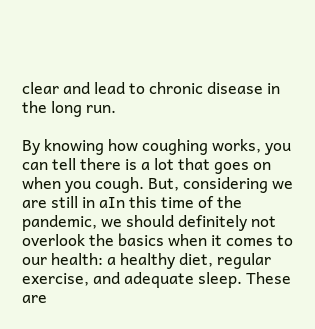clear and lead to chronic disease in the long run.

By knowing how coughing works, you can tell there is a lot that goes on when you cough. But, considering we are still in aIn this time of the pandemic, we should definitely not overlook the basics when it comes to our health: a healthy diet, regular exercise, and adequate sleep. These are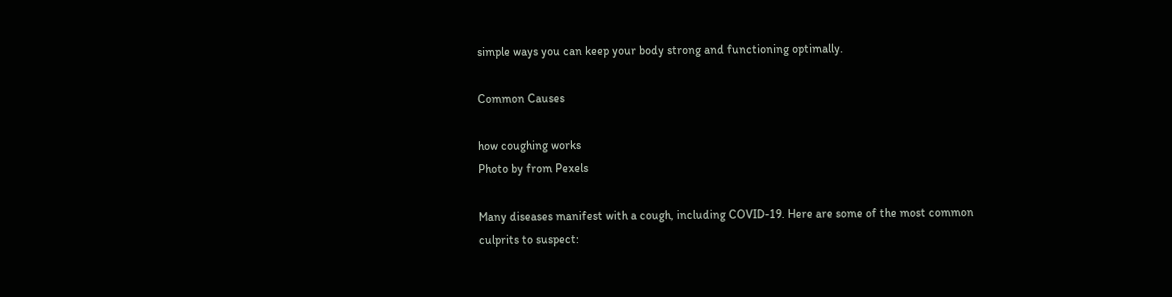simple ways you can keep your body strong and functioning optimally.

Common Causes

how coughing works
Photo by from Pexels

Many diseases manifest with a cough, including COVID-19. Here are some of the most common culprits to suspect: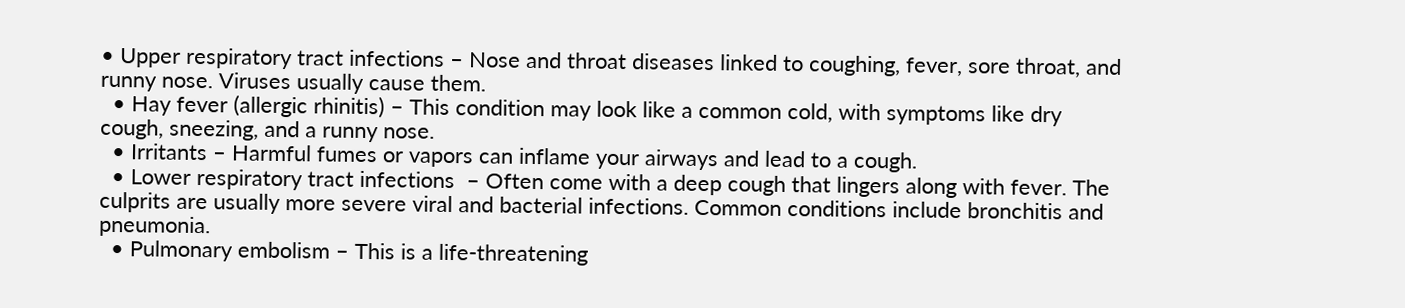• Upper respiratory tract infections – Nose and throat diseases linked to coughing, fever, sore throat, and runny nose. Viruses usually cause them.
  • Hay fever (allergic rhinitis) – This condition may look like a common cold, with symptoms like dry cough, sneezing, and a runny nose.
  • Irritants – Harmful fumes or vapors can inflame your airways and lead to a cough.
  • Lower respiratory tract infections  – Often come with a deep cough that lingers along with fever. The culprits are usually more severe viral and bacterial infections. Common conditions include bronchitis and pneumonia.
  • Pulmonary embolism – This is a life-threatening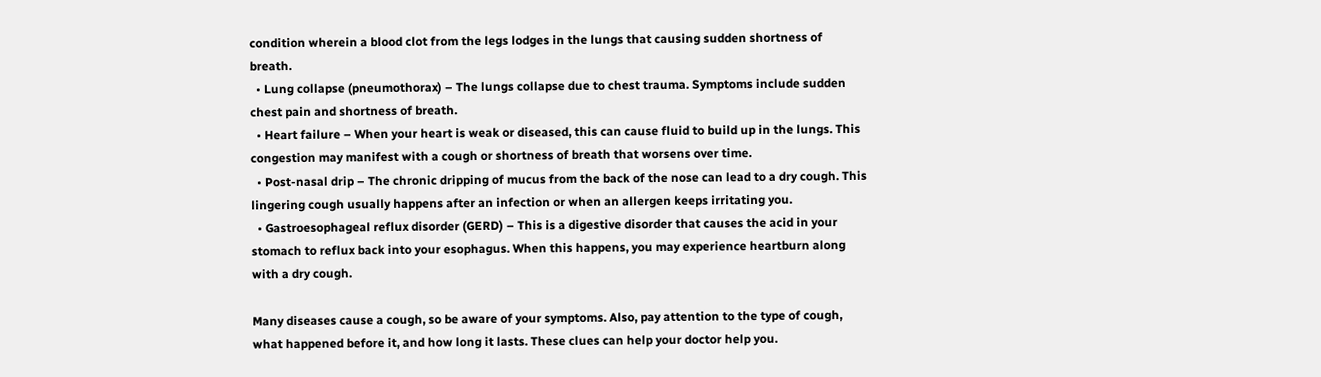condition wherein a blood clot from the legs lodges in the lungs that causing sudden shortness of breath.
  • Lung collapse (pneumothorax) – The lungs collapse due to chest trauma. Symptoms include sudden chest pain and shortness of breath.
  • Heart failure – When your heart is weak or diseased, this can cause fluid to build up in the lungs. This congestion may manifest with a cough or shortness of breath that worsens over time.
  • Post-nasal drip – The chronic dripping of mucus from the back of the nose can lead to a dry cough. This lingering cough usually happens after an infection or when an allergen keeps irritating you.
  • Gastroesophageal reflux disorder (GERD) – This is a digestive disorder that causes the acid in your stomach to reflux back into your esophagus. When this happens, you may experience heartburn along with a dry cough.

Many diseases cause a cough, so be aware of your symptoms. Also, pay attention to the type of cough, what happened before it, and how long it lasts. These clues can help your doctor help you.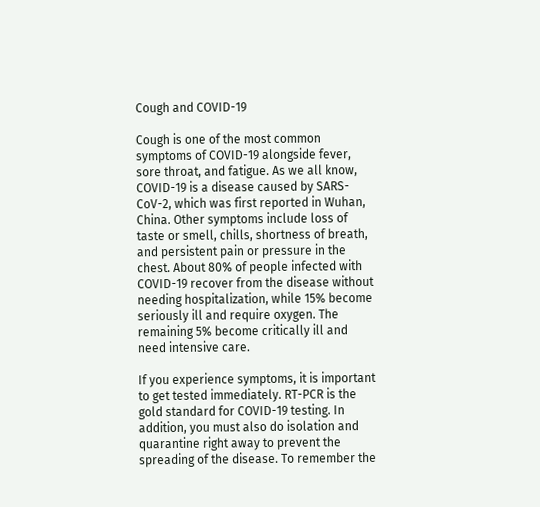Cough and COVID-19

Cough is one of the most common symptoms of COVID-19 alongside fever, sore throat, and fatigue. As we all know, COVID-19 is a disease caused by SARS-CoV-2, which was first reported in Wuhan, China. Other symptoms include loss of taste or smell, chills, shortness of breath, and persistent pain or pressure in the chest. About 80% of people infected with COVID-19 recover from the disease without needing hospitalization, while 15% become seriously ill and require oxygen. The remaining 5% become critically ill and need intensive care.

If you experience symptoms, it is important to get tested immediately. RT-PCR is the gold standard for COVID-19 testing. In addition, you must also do isolation and quarantine right away to prevent the spreading of the disease. To remember the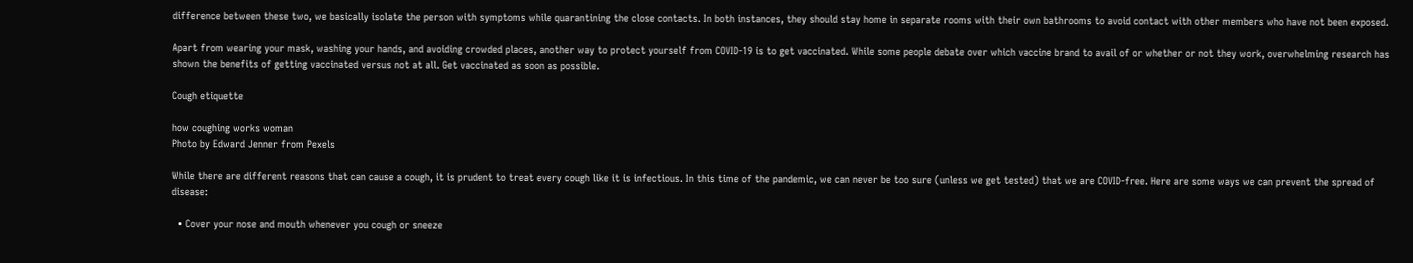difference between these two, we basically isolate the person with symptoms while quarantining the close contacts. In both instances, they should stay home in separate rooms with their own bathrooms to avoid contact with other members who have not been exposed.

Apart from wearing your mask, washing your hands, and avoiding crowded places, another way to protect yourself from COVID-19 is to get vaccinated. While some people debate over which vaccine brand to avail of or whether or not they work, overwhelming research has shown the benefits of getting vaccinated versus not at all. Get vaccinated as soon as possible.

Cough etiquette

how coughing works woman
Photo by Edward Jenner from Pexels

While there are different reasons that can cause a cough, it is prudent to treat every cough like it is infectious. In this time of the pandemic, we can never be too sure (unless we get tested) that we are COVID-free. Here are some ways we can prevent the spread of disease:

  • Cover your nose and mouth whenever you cough or sneeze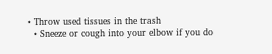• Throw used tissues in the trash
  • Sneeze or cough into your elbow if you do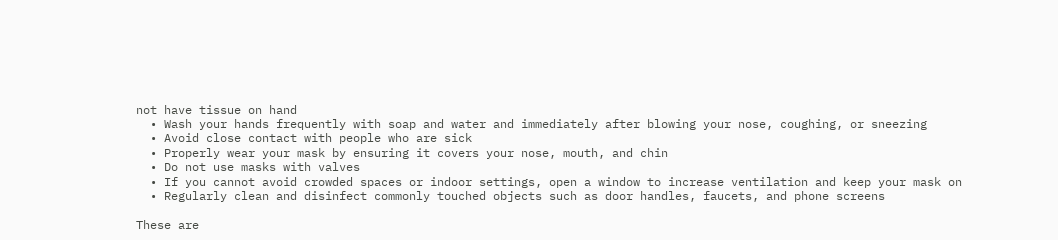not have tissue on hand
  • Wash your hands frequently with soap and water and immediately after blowing your nose, coughing, or sneezing
  • Avoid close contact with people who are sick
  • Properly wear your mask by ensuring it covers your nose, mouth, and chin
  • Do not use masks with valves
  • If you cannot avoid crowded spaces or indoor settings, open a window to increase ventilation and keep your mask on
  • Regularly clean and disinfect commonly touched objects such as door handles, faucets, and phone screens

These are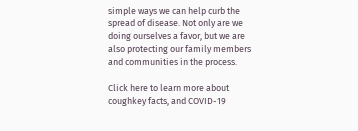simple ways we can help curb the spread of disease. Not only are we doing ourselves a favor, but we are also protecting our family members and communities in the process.

Click here to learn more about coughkey facts, and COVID-19